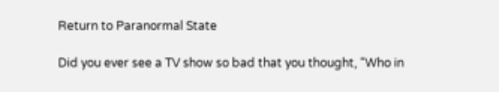Return to Paranormal State

Did you ever see a TV show so bad that you thought, “Who in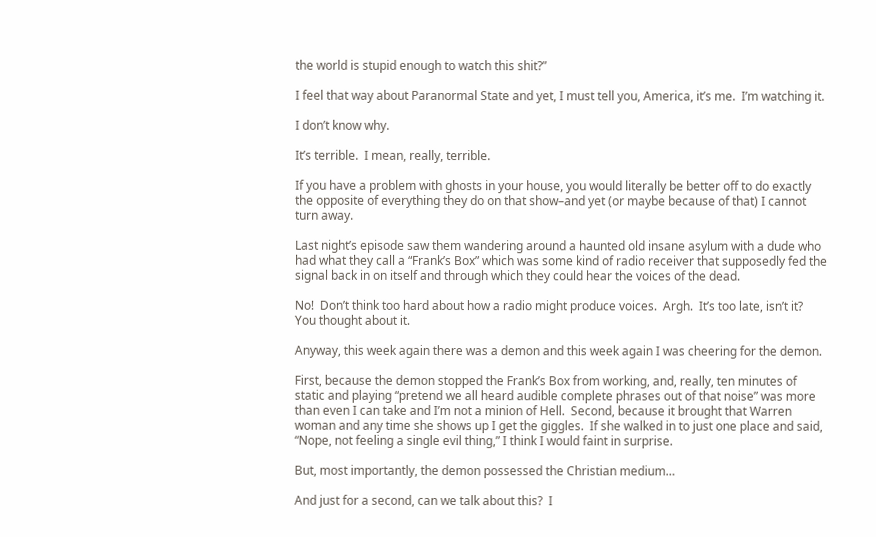the world is stupid enough to watch this shit?”

I feel that way about Paranormal State and yet, I must tell you, America, it’s me.  I’m watching it.

I don’t know why.

It’s terrible.  I mean, really, terrible.

If you have a problem with ghosts in your house, you would literally be better off to do exactly the opposite of everything they do on that show–and yet (or maybe because of that) I cannot turn away.

Last night’s episode saw them wandering around a haunted old insane asylum with a dude who had what they call a “Frank’s Box” which was some kind of radio receiver that supposedly fed the signal back in on itself and through which they could hear the voices of the dead.

No!  Don’t think too hard about how a radio might produce voices.  Argh.  It’s too late, isn’t it?  You thought about it.

Anyway, this week again there was a demon and this week again I was cheering for the demon.

First, because the demon stopped the Frank’s Box from working, and, really, ten minutes of static and playing “pretend we all heard audible complete phrases out of that noise” was more than even I can take and I’m not a minion of Hell.  Second, because it brought that Warren woman and any time she shows up I get the giggles.  If she walked in to just one place and said, “Nope, not feeling a single evil thing,” I think I would faint in surprise.

But, most importantly, the demon possessed the Christian medium…

And just for a second, can we talk about this?  I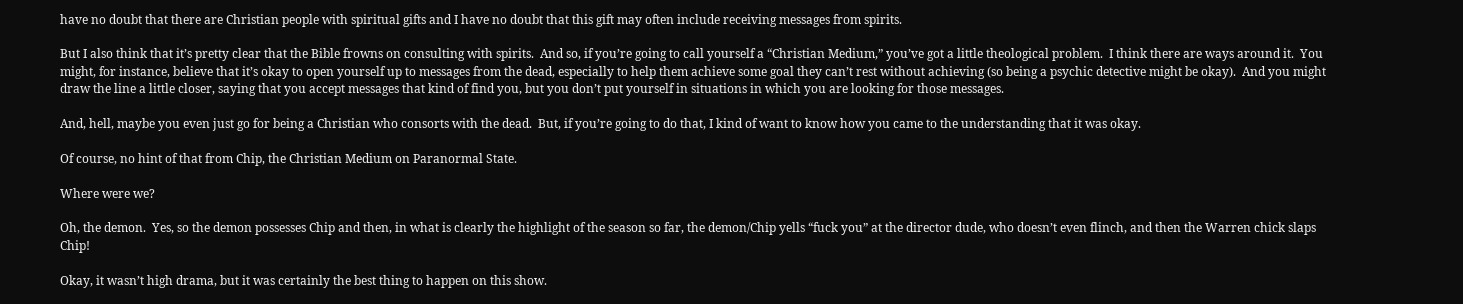have no doubt that there are Christian people with spiritual gifts and I have no doubt that this gift may often include receiving messages from spirits.

But I also think that it’s pretty clear that the Bible frowns on consulting with spirits.  And so, if you’re going to call yourself a “Christian Medium,” you’ve got a little theological problem.  I think there are ways around it.  You might, for instance, believe that it’s okay to open yourself up to messages from the dead, especially to help them achieve some goal they can’t rest without achieving (so being a psychic detective might be okay).  And you might draw the line a little closer, saying that you accept messages that kind of find you, but you don’t put yourself in situations in which you are looking for those messages.

And, hell, maybe you even just go for being a Christian who consorts with the dead.  But, if you’re going to do that, I kind of want to know how you came to the understanding that it was okay.

Of course, no hint of that from Chip, the Christian Medium on Paranormal State.

Where were we?

Oh, the demon.  Yes, so the demon possesses Chip and then, in what is clearly the highlight of the season so far, the demon/Chip yells “fuck you” at the director dude, who doesn’t even flinch, and then the Warren chick slaps Chip!

Okay, it wasn’t high drama, but it was certainly the best thing to happen on this show.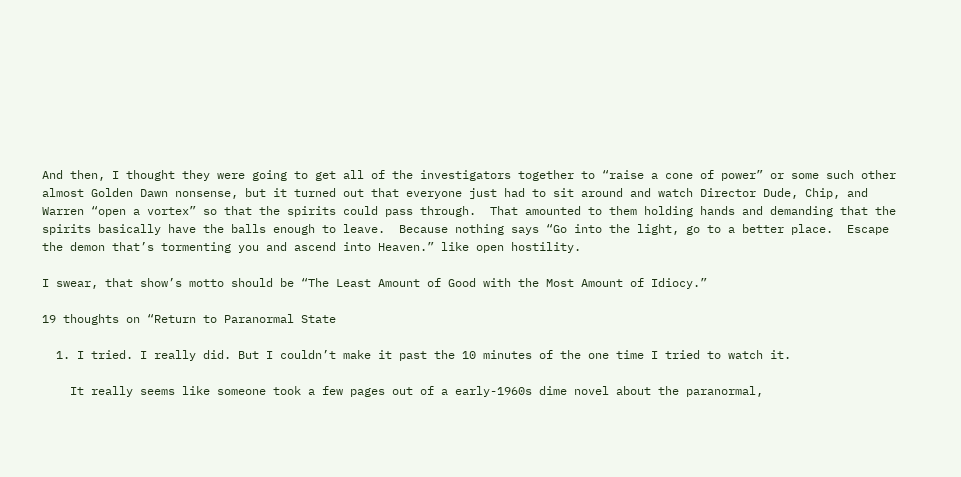And then, I thought they were going to get all of the investigators together to “raise a cone of power” or some such other almost Golden Dawn nonsense, but it turned out that everyone just had to sit around and watch Director Dude, Chip, and Warren “open a vortex” so that the spirits could pass through.  That amounted to them holding hands and demanding that the spirits basically have the balls enough to leave.  Because nothing says “Go into the light, go to a better place.  Escape the demon that’s tormenting you and ascend into Heaven.” like open hostility.

I swear, that show’s motto should be “The Least Amount of Good with the Most Amount of Idiocy.”

19 thoughts on “Return to Paranormal State

  1. I tried. I really did. But I couldn’t make it past the 10 minutes of the one time I tried to watch it.

    It really seems like someone took a few pages out of a early-1960s dime novel about the paranormal,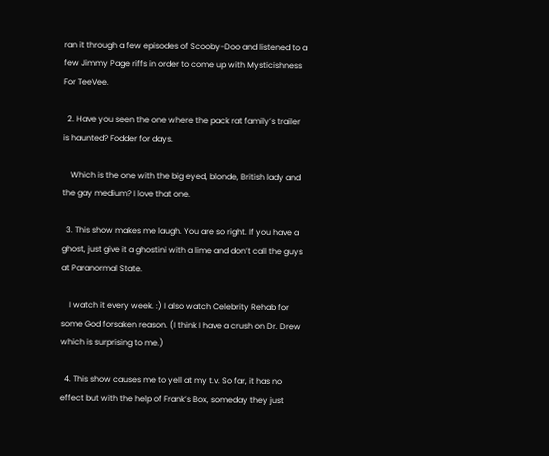ran it through a few episodes of Scooby-Doo and listened to a few Jimmy Page riffs in order to come up with Mysticishness For TeeVee.

  2. Have you seen the one where the pack rat family’s trailer is haunted? Fodder for days.

    Which is the one with the big eyed, blonde, British lady and the gay medium? I love that one.

  3. This show makes me laugh. You are so right. If you have a ghost, just give it a ghostini with a lime and don’t call the guys at Paranormal State.

    I watch it every week. :) I also watch Celebrity Rehab for some God forsaken reason. (I think I have a crush on Dr. Drew which is surprising to me.)

  4. This show causes me to yell at my t.v. So far, it has no effect but with the help of Frank’s Box, someday they just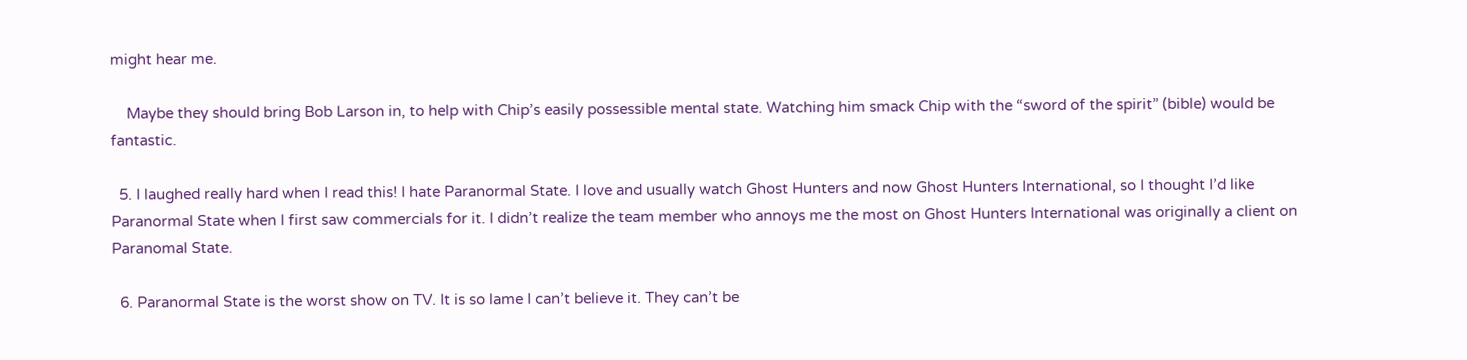might hear me.

    Maybe they should bring Bob Larson in, to help with Chip’s easily possessible mental state. Watching him smack Chip with the “sword of the spirit” (bible) would be fantastic.

  5. I laughed really hard when I read this! I hate Paranormal State. I love and usually watch Ghost Hunters and now Ghost Hunters International, so I thought I’d like Paranormal State when I first saw commercials for it. I didn’t realize the team member who annoys me the most on Ghost Hunters International was originally a client on Paranomal State.

  6. Paranormal State is the worst show on TV. It is so lame I can’t believe it. They can’t be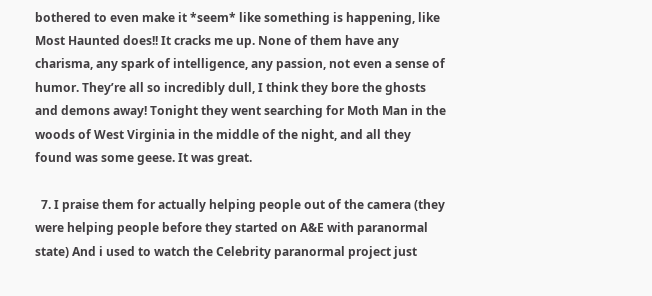bothered to even make it *seem* like something is happening, like Most Haunted does!! It cracks me up. None of them have any charisma, any spark of intelligence, any passion, not even a sense of humor. They’re all so incredibly dull, I think they bore the ghosts and demons away! Tonight they went searching for Moth Man in the woods of West Virginia in the middle of the night, and all they found was some geese. It was great.

  7. I praise them for actually helping people out of the camera (they were helping people before they started on A&E with paranormal state) And i used to watch the Celebrity paranormal project just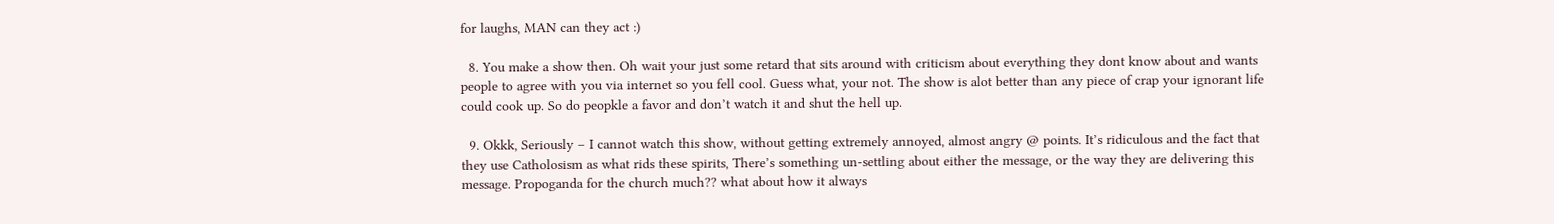for laughs, MAN can they act :)

  8. You make a show then. Oh wait your just some retard that sits around with criticism about everything they dont know about and wants people to agree with you via internet so you fell cool. Guess what, your not. The show is alot better than any piece of crap your ignorant life could cook up. So do peopkle a favor and don’t watch it and shut the hell up.

  9. Okkk, Seriously – I cannot watch this show, without getting extremely annoyed, almost angry @ points. It’s ridiculous and the fact that they use Catholosism as what rids these spirits, There’s something un-settling about either the message, or the way they are delivering this message. Propoganda for the church much?? what about how it always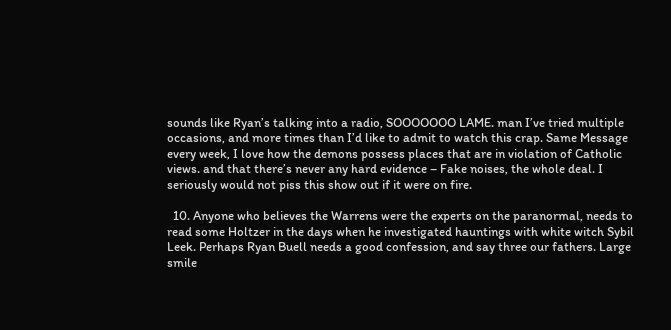sounds like Ryan’s talking into a radio, SOOOOOOO LAME. man I’ve tried multiple occasions, and more times than I’d like to admit to watch this crap. Same Message every week, I love how the demons possess places that are in violation of Catholic views. and that there’s never any hard evidence – Fake noises, the whole deal. I seriously would not piss this show out if it were on fire.

  10. Anyone who believes the Warrens were the experts on the paranormal, needs to read some Holtzer in the days when he investigated hauntings with white witch Sybil Leek. Perhaps Ryan Buell needs a good confession, and say three our fathers. Large smile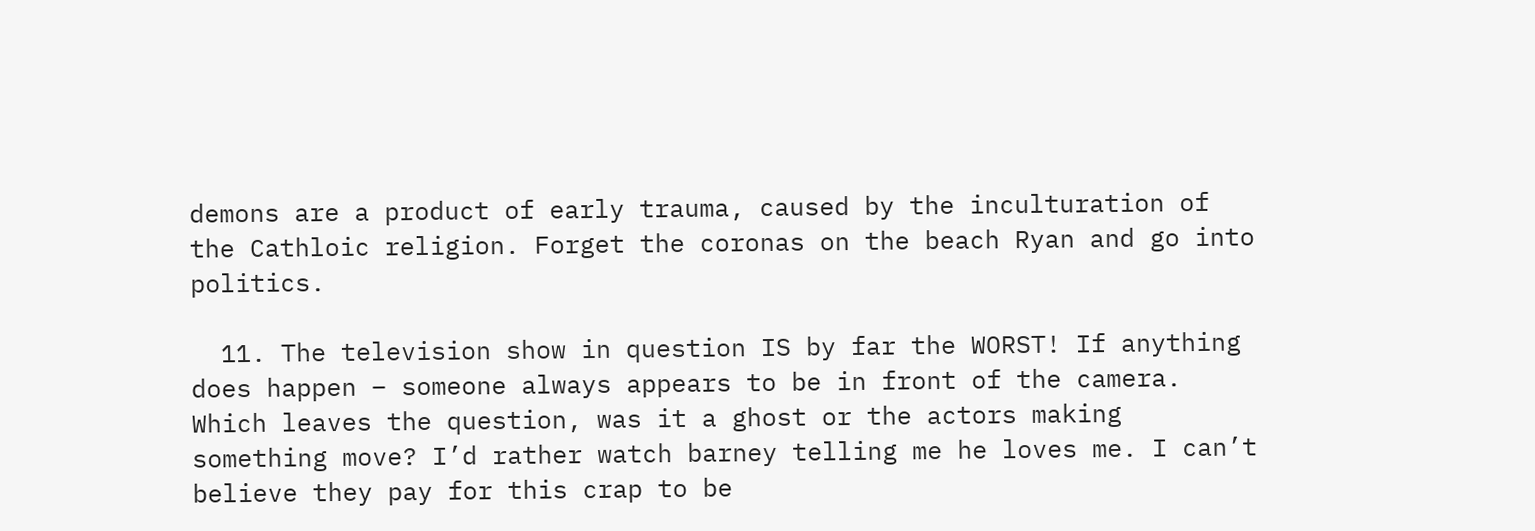demons are a product of early trauma, caused by the inculturation of the Cathloic religion. Forget the coronas on the beach Ryan and go into politics.

  11. The television show in question IS by far the WORST! If anything does happen – someone always appears to be in front of the camera. Which leaves the question, was it a ghost or the actors making something move? I’d rather watch barney telling me he loves me. I can’t believe they pay for this crap to be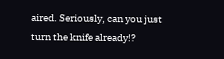aired. Seriously, can you just turn the knife already!?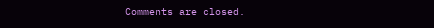Comments are closed.